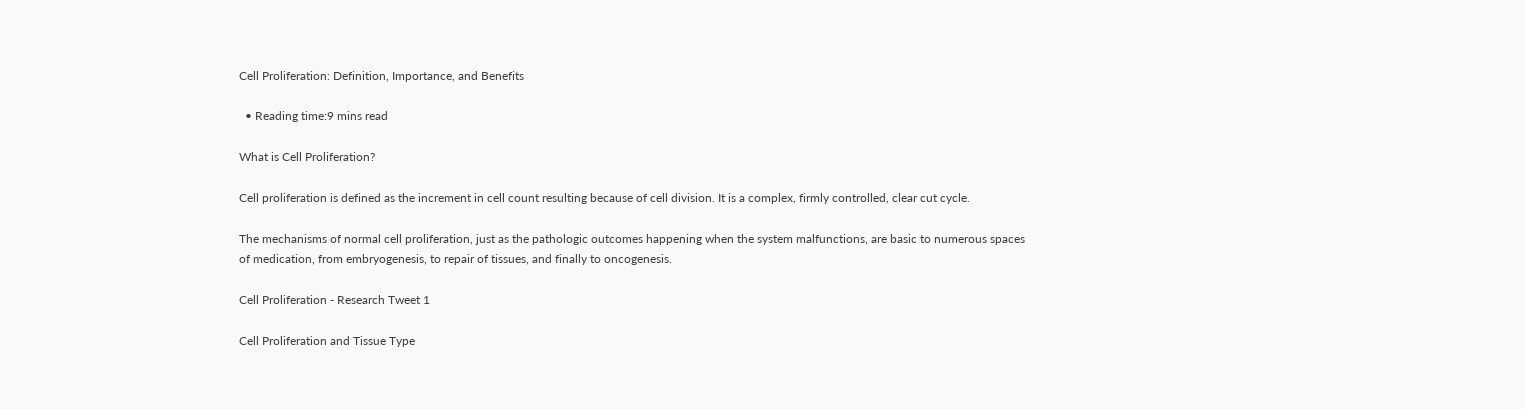Cell Proliferation: Definition, Importance, and Benefits

  • Reading time:9 mins read

What is Cell Proliferation?

Cell proliferation is defined as the increment in cell count resulting because of cell division. It is a complex, firmly controlled, clear cut cycle.

The mechanisms of normal cell proliferation, just as the pathologic outcomes happening when the system malfunctions, are basic to numerous spaces of medication, from embryogenesis, to repair of tissues, and finally to oncogenesis.

Cell Proliferation - Research Tweet 1

Cell Proliferation and Tissue Type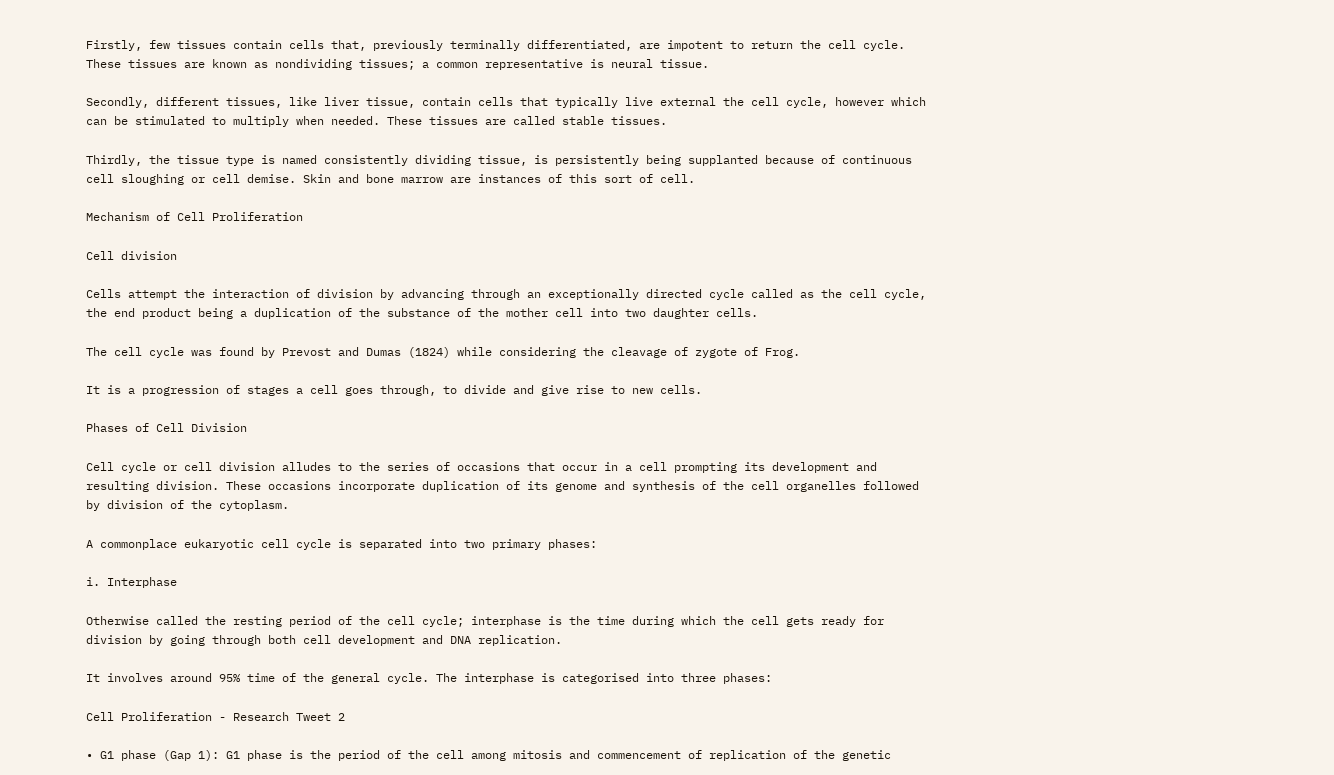Firstly, few tissues contain cells that, previously terminally differentiated, are impotent to return the cell cycle. These tissues are known as nondividing tissues; a common representative is neural tissue.

Secondly, different tissues, like liver tissue, contain cells that typically live external the cell cycle, however which can be stimulated to multiply when needed. These tissues are called stable tissues.

Thirdly, the tissue type is named consistently dividing tissue, is persistently being supplanted because of continuous cell sloughing or cell demise. Skin and bone marrow are instances of this sort of cell.

Mechanism of Cell Proliferation

Cell division

Cells attempt the interaction of division by advancing through an exceptionally directed cycle called as the cell cycle, the end product being a duplication of the substance of the mother cell into two daughter cells.

The cell cycle was found by Prevost and Dumas (1824) while considering the cleavage of zygote of Frog.

It is a progression of stages a cell goes through, to divide and give rise to new cells.

Phases of Cell Division

Cell cycle or cell division alludes to the series of occasions that occur in a cell prompting its development and resulting division. These occasions incorporate duplication of its genome and synthesis of the cell organelles followed by division of the cytoplasm.

A commonplace eukaryotic cell cycle is separated into two primary phases:

i. Interphase

Otherwise called the resting period of the cell cycle; interphase is the time during which the cell gets ready for division by going through both cell development and DNA replication.

It involves around 95% time of the general cycle. The interphase is categorised into three phases:

Cell Proliferation - Research Tweet 2

• G1 phase (Gap 1): G1 phase is the period of the cell among mitosis and commencement of replication of the genetic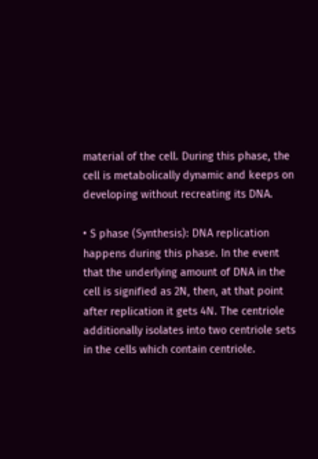material of the cell. During this phase, the cell is metabolically dynamic and keeps on developing without recreating its DNA.

• S phase (Synthesis): DNA replication happens during this phase. In the event that the underlying amount of DNA in the cell is signified as 2N, then, at that point after replication it gets 4N. The centriole additionally isolates into two centriole sets in the cells which contain centriole.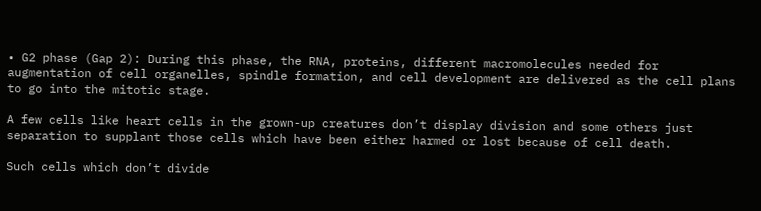• G2 phase (Gap 2): During this phase, the RNA, proteins, different macromolecules needed for augmentation of cell organelles, spindle formation, and cell development are delivered as the cell plans to go into the mitotic stage.

A few cells like heart cells in the grown-up creatures don’t display division and some others just separation to supplant those cells which have been either harmed or lost because of cell death.

Such cells which don’t divide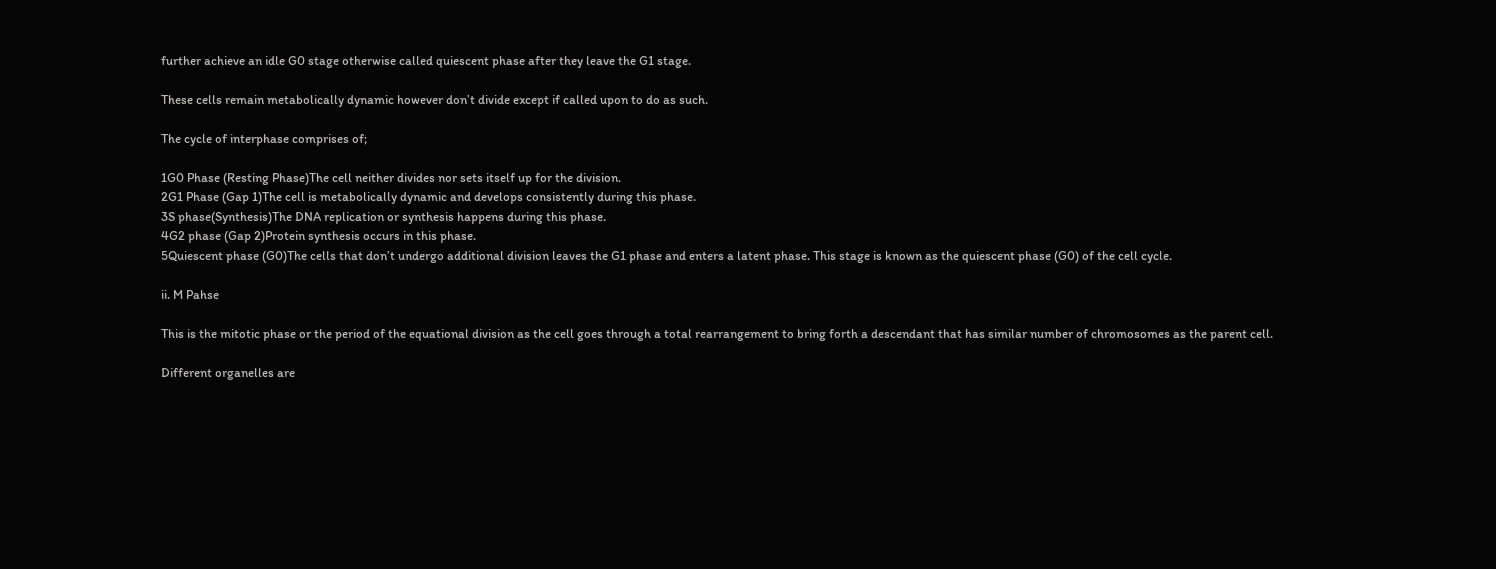further achieve an idle G0 stage otherwise called quiescent phase after they leave the G1 stage.

These cells remain metabolically dynamic however don’t divide except if called upon to do as such.

The cycle of interphase comprises of;

1G0 Phase (Resting Phase)The cell neither divides nor sets itself up for the division.
2G1 Phase (Gap 1)The cell is metabolically dynamic and develops consistently during this phase.
3S phase(Synthesis)The DNA replication or synthesis happens during this phase.
4G2 phase (Gap 2)Protein synthesis occurs in this phase.
5Quiescent phase (G0)The cells that don’t undergo additional division leaves the G1 phase and enters a latent phase. This stage is known as the quiescent phase (G0) of the cell cycle.

ii. M Pahse

This is the mitotic phase or the period of the equational division as the cell goes through a total rearrangement to bring forth a descendant that has similar number of chromosomes as the parent cell.

Different organelles are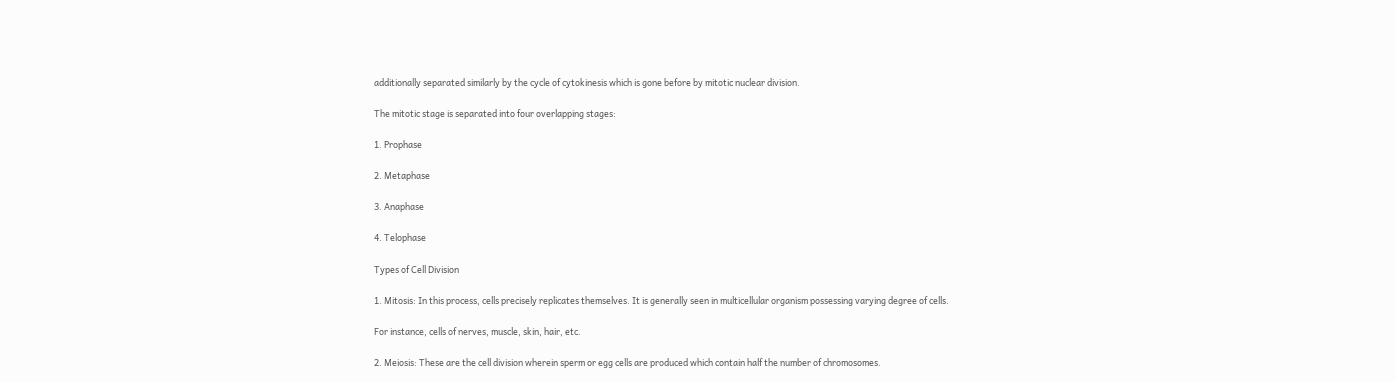additionally separated similarly by the cycle of cytokinesis which is gone before by mitotic nuclear division.

The mitotic stage is separated into four overlapping stages:

1. Prophase

2. Metaphase

3. Anaphase

4. Telophase

Types of Cell Division

1. Mitosis: In this process, cells precisely replicates themselves. It is generally seen in multicellular organism possessing varying degree of cells.

For instance, cells of nerves, muscle, skin, hair, etc.

2. Meiosis: These are the cell division wherein sperm or egg cells are produced which contain half the number of chromosomes.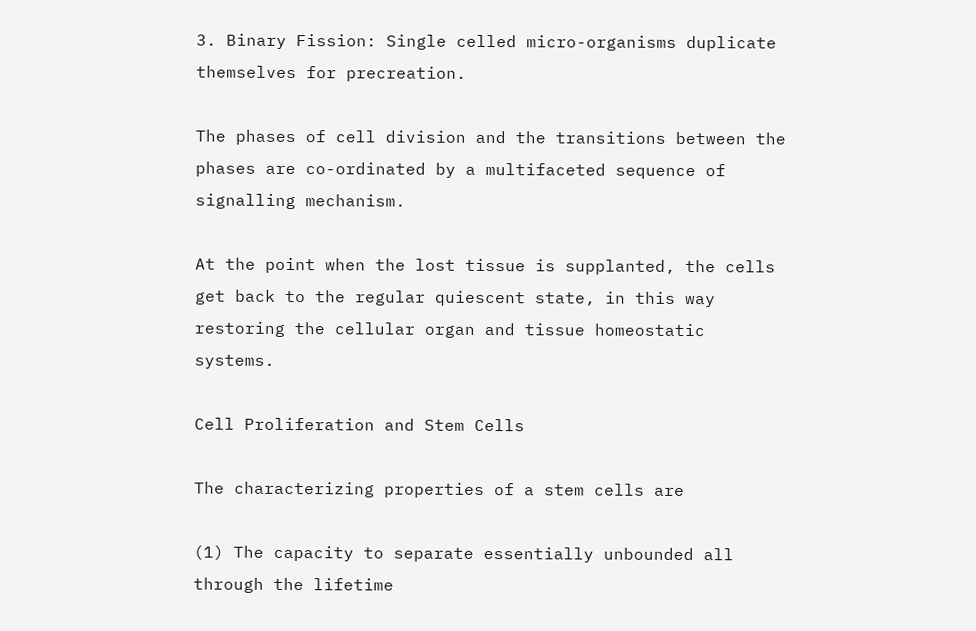3. Binary Fission: Single celled micro-organisms duplicate themselves for precreation.

The phases of cell division and the transitions between the phases are co-ordinated by a multifaceted sequence of signalling mechanism.

At the point when the lost tissue is supplanted, the cells get back to the regular quiescent state, in this way restoring the cellular organ and tissue homeostatic systems.

Cell Proliferation and Stem Cells

The characterizing properties of a stem cells are

(1) The capacity to separate essentially unbounded all through the lifetime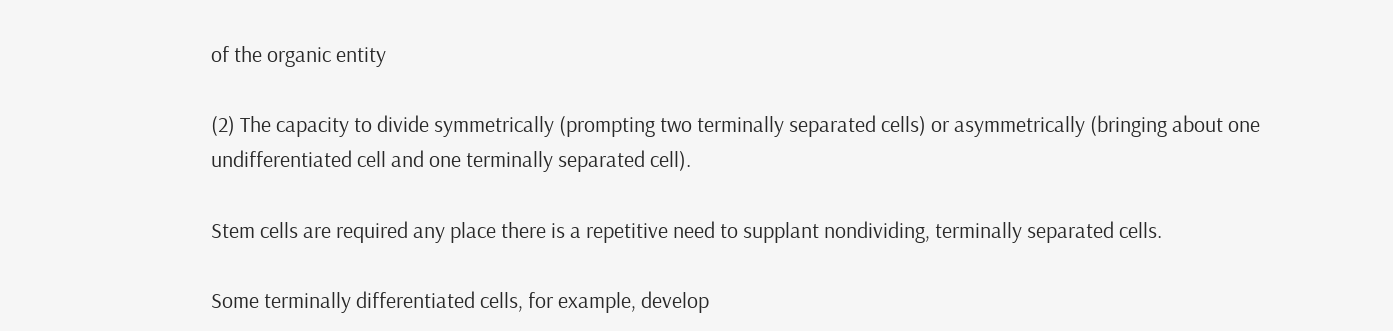of the organic entity

(2) The capacity to divide symmetrically (prompting two terminally separated cells) or asymmetrically (bringing about one undifferentiated cell and one terminally separated cell).

Stem cells are required any place there is a repetitive need to supplant nondividing, terminally separated cells.

Some terminally differentiated cells, for example, develop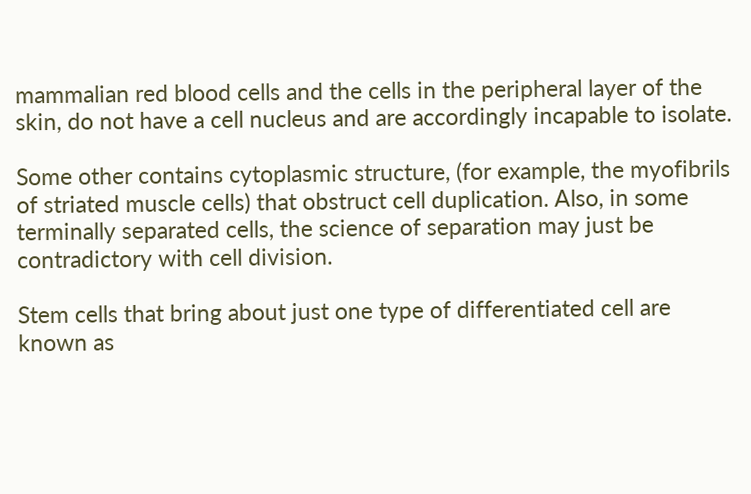mammalian red blood cells and the cells in the peripheral layer of the skin, do not have a cell nucleus and are accordingly incapable to isolate.

Some other contains cytoplasmic structure, (for example, the myofibrils of striated muscle cells) that obstruct cell duplication. Also, in some terminally separated cells, the science of separation may just be contradictory with cell division.

Stem cells that bring about just one type of differentiated cell are known as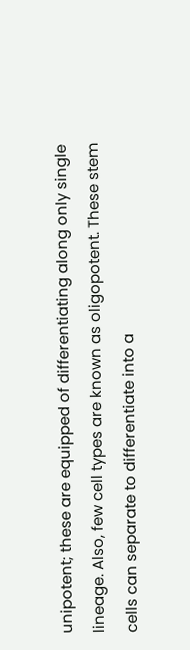unipotent; these are equipped of differentiating along only single lineage. Also, few cell types are known as oligopotent. These stem cells can separate to differentiate into a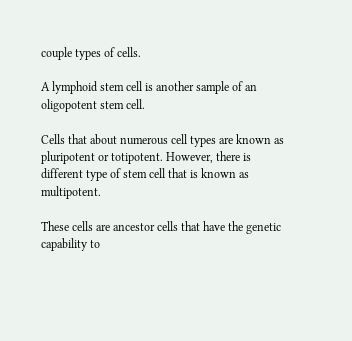couple types of cells.

A lymphoid stem cell is another sample of an oligopotent stem cell.

Cells that about numerous cell types are known as pluripotent or totipotent. However, there is different type of stem cell that is known as multipotent.

These cells are ancestor cells that have the genetic capability to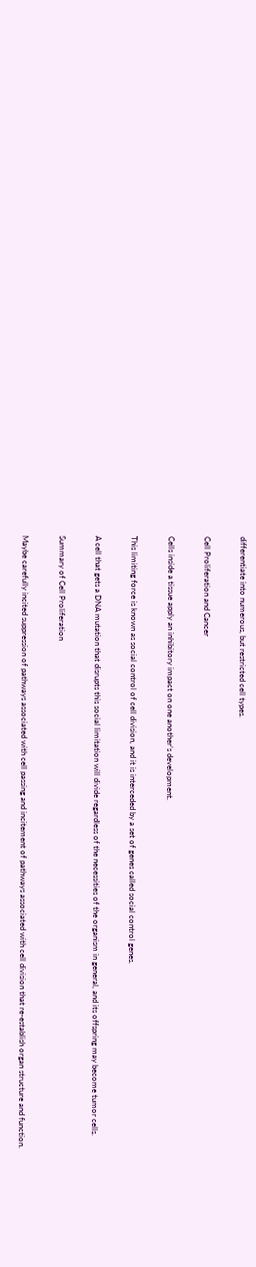differentiate into numerous, but restricted cell types.

Cell Proliferation and Cancer

Cells inside a tissue apply an inhibitory impact on one another’s development.

This limiting force is known as social control of cell division, and it is interceded by a set of genes called social control genes.

A cell that gets a DNA mutation that disrupts this social limitation will divide regardless of the necessities of the organism in general, and its offspring may become tumor cells.

Summary of Cell Proliferation

Maybe carefully incited suppression of pathways associated with cell passing and incitement of pathways associated with cell division that re-establish organ structure and function.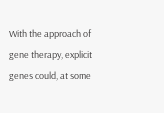With the approach of gene therapy, explicit genes could, at some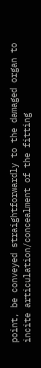point, be conveyed straightforwardly to the damaged organ to incite articulation/concealment of the fitting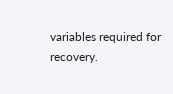variables required for recovery.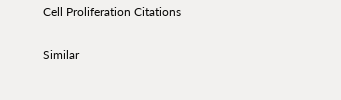Cell Proliferation Citations


Similar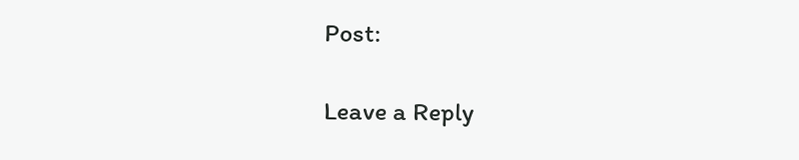Post:

Leave a Reply